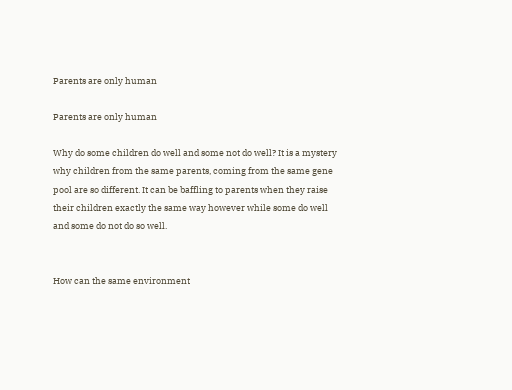Parents are only human

Parents are only human

Why do some children do well and some not do well? It is a mystery why children from the same parents, coming from the same gene pool are so different. It can be baffling to parents when they raise their children exactly the same way however while some do well and some do not do so well.


How can the same environment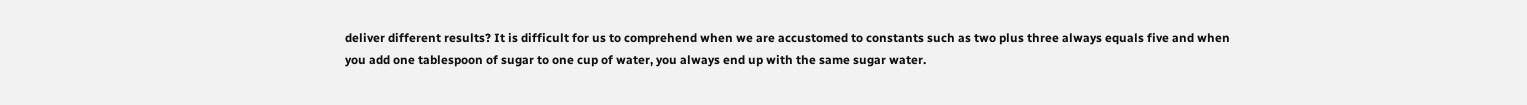deliver different results? It is difficult for us to comprehend when we are accustomed to constants such as two plus three always equals five and when you add one tablespoon of sugar to one cup of water, you always end up with the same sugar water.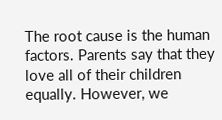The root cause is the human factors. Parents say that they love all of their children equally. However, we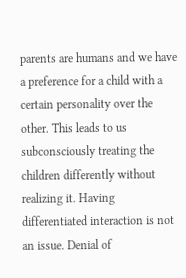parents are humans and we have a preference for a child with a certain personality over the other. This leads to us subconsciously treating the children differently without realizing it. Having differentiated interaction is not an issue. Denial of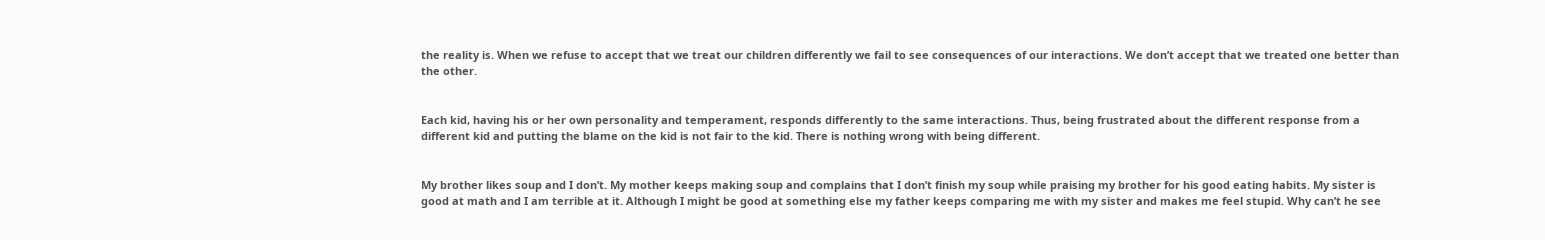the reality is. When we refuse to accept that we treat our children differently we fail to see consequences of our interactions. We don’t accept that we treated one better than the other.


Each kid, having his or her own personality and temperament, responds differently to the same interactions. Thus, being frustrated about the different response from a different kid and putting the blame on the kid is not fair to the kid. There is nothing wrong with being different.


My brother likes soup and I don’t. My mother keeps making soup and complains that I don’t finish my soup while praising my brother for his good eating habits. My sister is good at math and I am terrible at it. Although I might be good at something else my father keeps comparing me with my sister and makes me feel stupid. Why can’t he see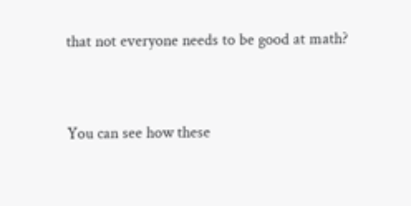that not everyone needs to be good at math?


You can see how these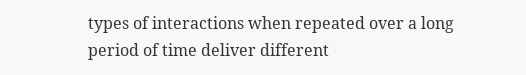types of interactions when repeated over a long period of time deliver different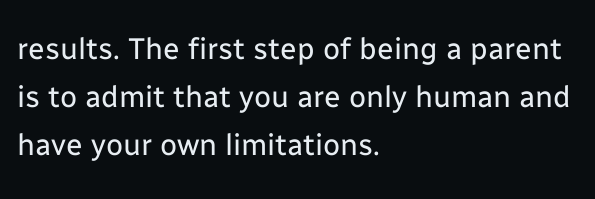results. The first step of being a parent is to admit that you are only human and have your own limitations.